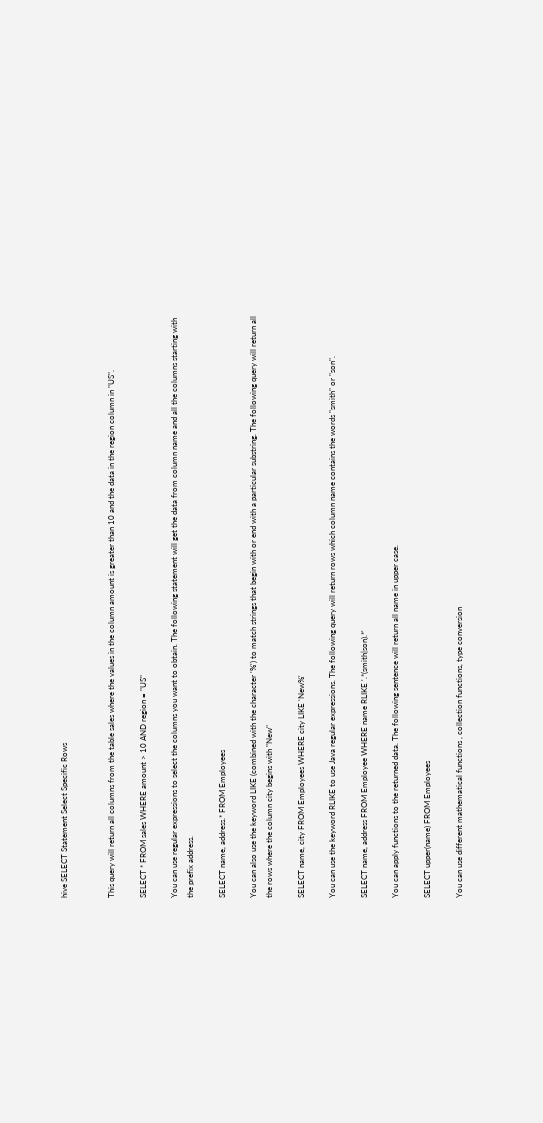hive SELECT Statement Select Specific Rows


This query will return all columns from the table sales where the values in the column amount is greater than 10 and the data in the region column in "US".

SELECT * FROM sales WHERE amount > 10 AND region = "US"

You can use regular expressions to select the columns you want to obtain. The following statement will get the data from column name and all the columns starting with the prefix address.

SELECT name, address.* FROM Employees

You can also use the keyword LIKE (combined with the character '%') to match strings that begin with or end with a particular substring. The following query will return all the rows where the column city begins with "New"

SELECT name, city FROM Employees WHERE city LIKE 'New%'

You can use the keyword RLIKE to use Java regular expressions. The following query will return rows which column name contains the words "smith" or "son".

SELECT name, address FROM Employee WHERE name RLIKE '.*(smith|son).*'

You can apply functions to the returned data. The following sentence will return all name in upper case.

SELECT upper(name) FROM Employees

You can use different mathematical functions , collection functions, type conversion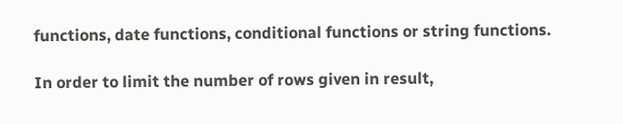functions, date functions, conditional functions or string functions.

In order to limit the number of rows given in result,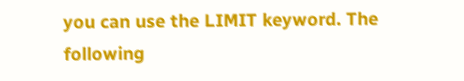you can use the LIMIT keyword. The following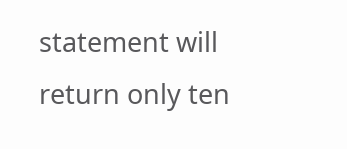statement will return only ten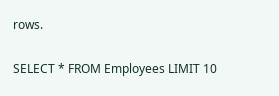rows.

SELECT * FROM Employees LIMIT 10